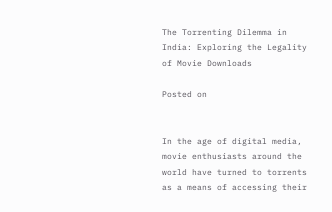The Torrenting Dilemma in India: Exploring the Legality of Movie Downloads

Posted on


In the age of digital media, movie enthusiasts around the world have turned to torrents as a means of accessing their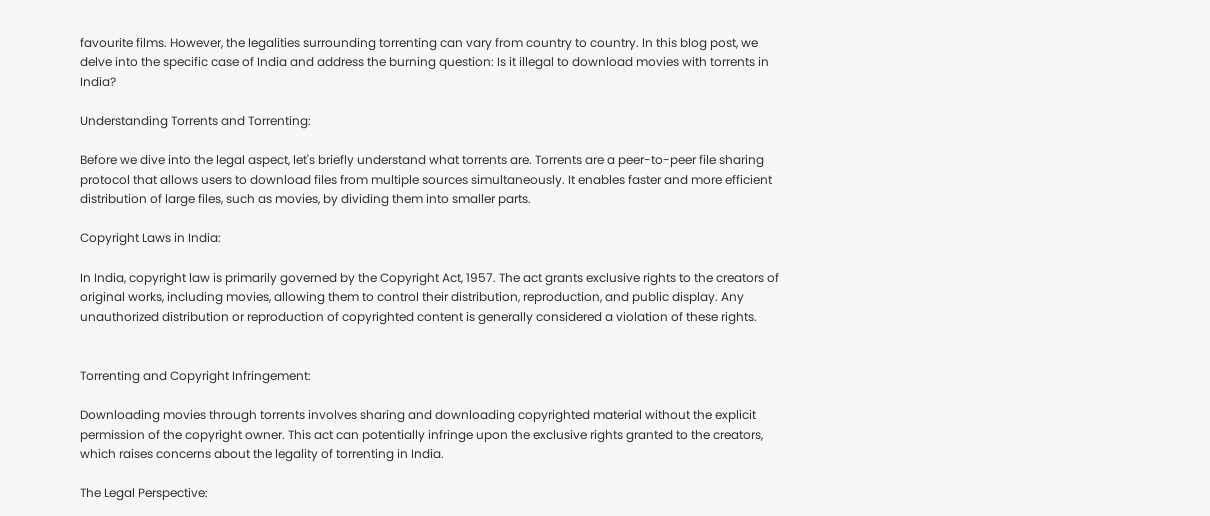favourite films. However, the legalities surrounding torrenting can vary from country to country. In this blog post, we delve into the specific case of India and address the burning question: Is it illegal to download movies with torrents in India?

Understanding Torrents and Torrenting:

Before we dive into the legal aspect, let's briefly understand what torrents are. Torrents are a peer-to-peer file sharing protocol that allows users to download files from multiple sources simultaneously. It enables faster and more efficient distribution of large files, such as movies, by dividing them into smaller parts.

Copyright Laws in India:

In India, copyright law is primarily governed by the Copyright Act, 1957. The act grants exclusive rights to the creators of original works, including movies, allowing them to control their distribution, reproduction, and public display. Any unauthorized distribution or reproduction of copyrighted content is generally considered a violation of these rights.


Torrenting and Copyright Infringement:

Downloading movies through torrents involves sharing and downloading copyrighted material without the explicit permission of the copyright owner. This act can potentially infringe upon the exclusive rights granted to the creators, which raises concerns about the legality of torrenting in India.

The Legal Perspective: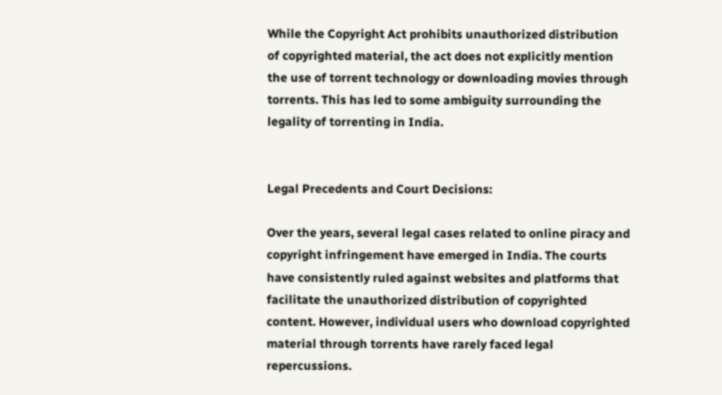While the Copyright Act prohibits unauthorized distribution of copyrighted material, the act does not explicitly mention the use of torrent technology or downloading movies through torrents. This has led to some ambiguity surrounding the legality of torrenting in India.


Legal Precedents and Court Decisions:

Over the years, several legal cases related to online piracy and copyright infringement have emerged in India. The courts have consistently ruled against websites and platforms that facilitate the unauthorized distribution of copyrighted content. However, individual users who download copyrighted material through torrents have rarely faced legal repercussions.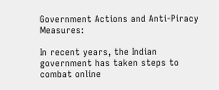Government Actions and Anti-Piracy Measures:

In recent years, the Indian government has taken steps to combat online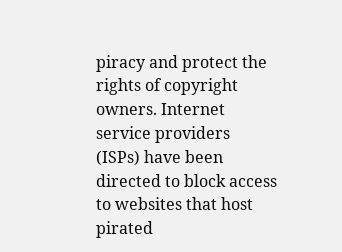piracy and protect the rights of copyright owners. Internet service providers (ISPs) have been directed to block access to websites that host pirated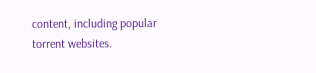content, including popular torrent websites.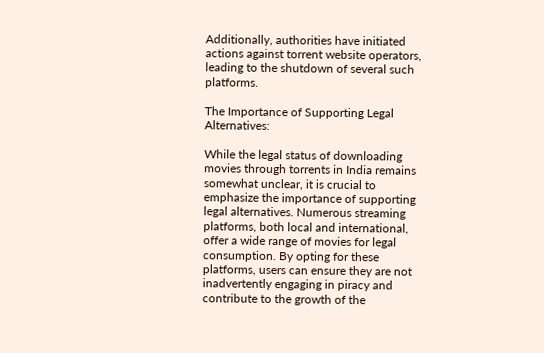Additionally, authorities have initiated actions against torrent website operators, leading to the shutdown of several such platforms.

The Importance of Supporting Legal Alternatives:

While the legal status of downloading movies through torrents in India remains somewhat unclear, it is crucial to emphasize the importance of supporting legal alternatives. Numerous streaming platforms, both local and international, offer a wide range of movies for legal consumption. By opting for these platforms, users can ensure they are not inadvertently engaging in piracy and contribute to the growth of the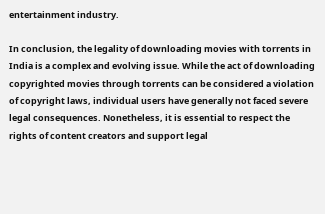entertainment industry.

In conclusion, the legality of downloading movies with torrents in India is a complex and evolving issue. While the act of downloading copyrighted movies through torrents can be considered a violation of copyright laws, individual users have generally not faced severe legal consequences. Nonetheless, it is essential to respect the rights of content creators and support legal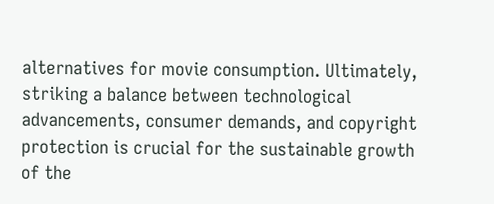alternatives for movie consumption. Ultimately, striking a balance between technological advancements, consumer demands, and copyright protection is crucial for the sustainable growth of the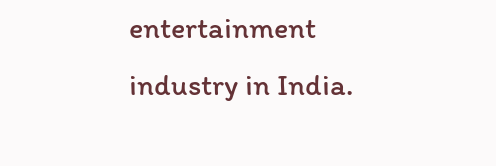entertainment industry in India.